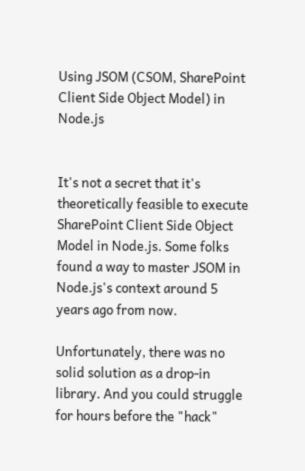Using JSOM (CSOM, SharePoint Client Side Object Model) in Node.js


It's not a secret that it's theoretically feasible to execute SharePoint Client Side Object Model in Node.js. Some folks found a way to master JSOM in Node.js's context around 5 years ago from now.

Unfortunately, there was no solid solution as a drop-in library. And you could struggle for hours before the "hack"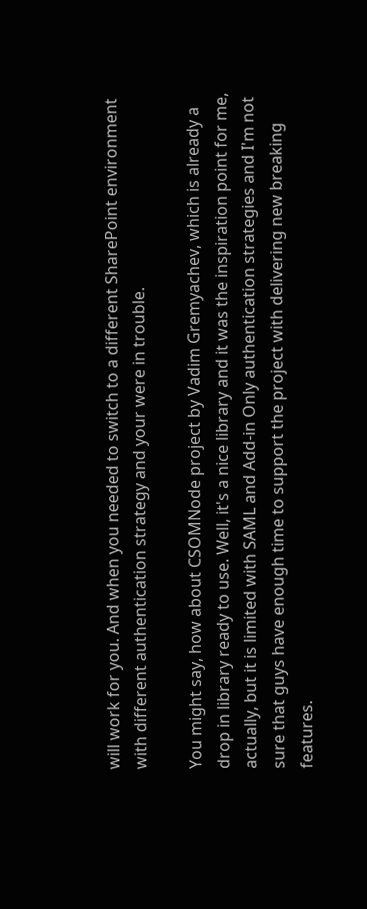will work for you. And when you needed to switch to a different SharePoint environment with different authentication strategy and your were in trouble.

You might say, how about CSOMNode project by Vadim Gremyachev, which is already a drop in library ready to use. Well, it's a nice library and it was the inspiration point for me, actually, but it is limited with SAML and Add-in Only authentication strategies and I'm not sure that guys have enough time to support the project with delivering new breaking features.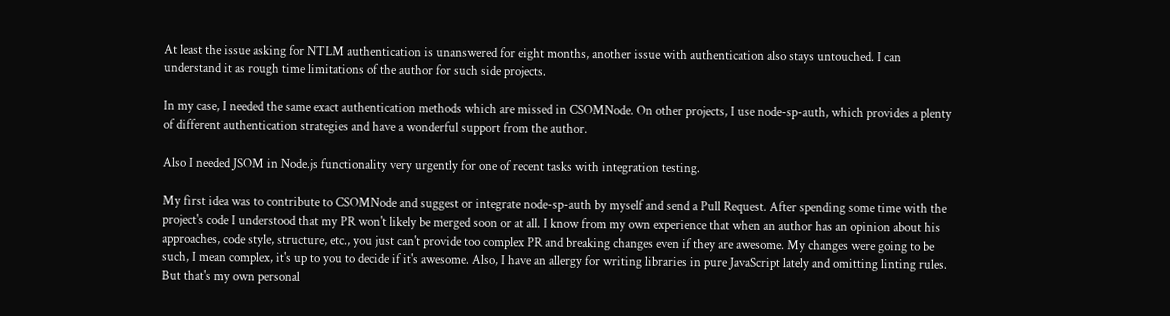At least the issue asking for NTLM authentication is unanswered for eight months, another issue with authentication also stays untouched. I can understand it as rough time limitations of the author for such side projects.

In my case, I needed the same exact authentication methods which are missed in CSOMNode. On other projects, I use node-sp-auth, which provides a plenty of different authentication strategies and have a wonderful support from the author.

Also I needed JSOM in Node.js functionality very urgently for one of recent tasks with integration testing.

My first idea was to contribute to CSOMNode and suggest or integrate node-sp-auth by myself and send a Pull Request. After spending some time with the project's code I understood that my PR won't likely be merged soon or at all. I know from my own experience that when an author has an opinion about his approaches, code style, structure, etc., you just can't provide too complex PR and breaking changes even if they are awesome. My changes were going to be such, I mean complex, it's up to you to decide if it's awesome. Also, I have an allergy for writing libraries in pure JavaScript lately and omitting linting rules. But that's my own personal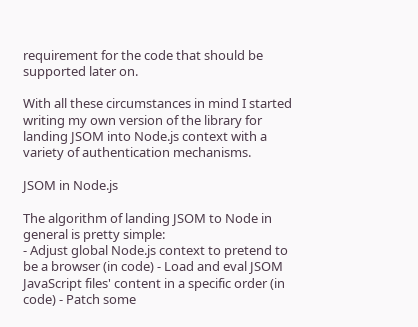requirement for the code that should be supported later on.

With all these circumstances in mind I started writing my own version of the library for landing JSOM into Node.js context with a variety of authentication mechanisms.

JSOM in Node.js

The algorithm of landing JSOM to Node in general is pretty simple:
- Adjust global Node.js context to pretend to be a browser (in code) - Load and eval JSOM JavaScript files' content in a specific order (in code) - Patch some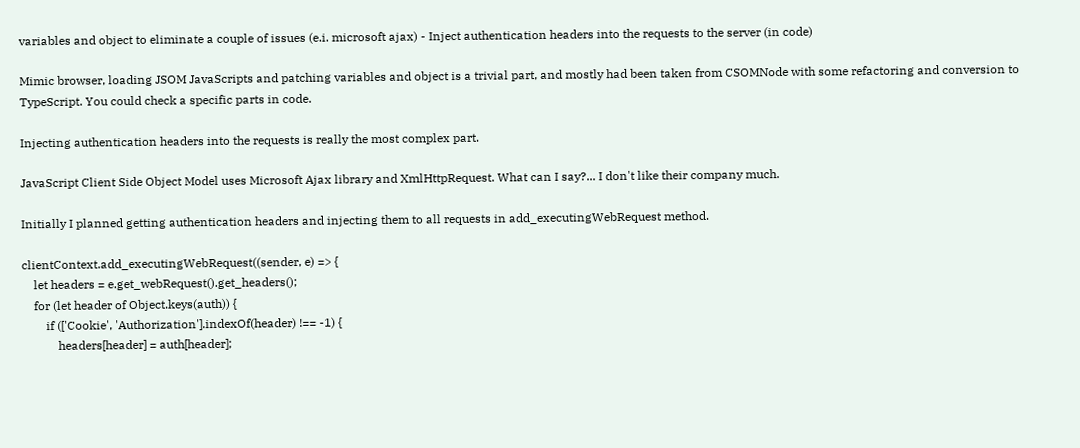variables and object to eliminate a couple of issues (e.i. microsoft ajax) - Inject authentication headers into the requests to the server (in code)

Mimic browser, loading JSOM JavaScripts and patching variables and object is a trivial part, and mostly had been taken from CSOMNode with some refactoring and conversion to TypeScript. You could check a specific parts in code.

Injecting authentication headers into the requests is really the most complex part.

JavaScript Client Side Object Model uses Microsoft Ajax library and XmlHttpRequest. What can I say?... I don't like their company much.

Initially I planned getting authentication headers and injecting them to all requests in add_executingWebRequest method.

clientContext.add_executingWebRequest((sender, e) => {
    let headers = e.get_webRequest().get_headers();
    for (let header of Object.keys(auth)) {
        if (['Cookie', 'Authorization'].indexOf(header) !== -1) {
            headers[header] = auth[header];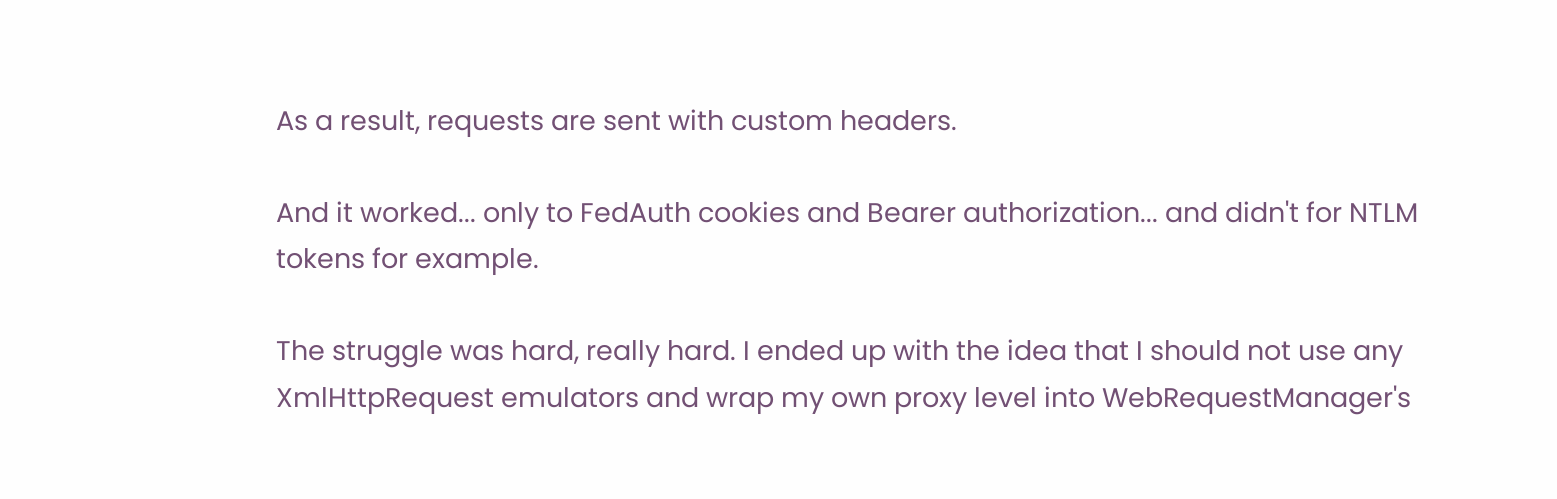As a result, requests are sent with custom headers.

And it worked... only to FedAuth cookies and Bearer authorization... and didn't for NTLM tokens for example.

The struggle was hard, really hard. I ended up with the idea that I should not use any XmlHttpRequest emulators and wrap my own proxy level into WebRequestManager's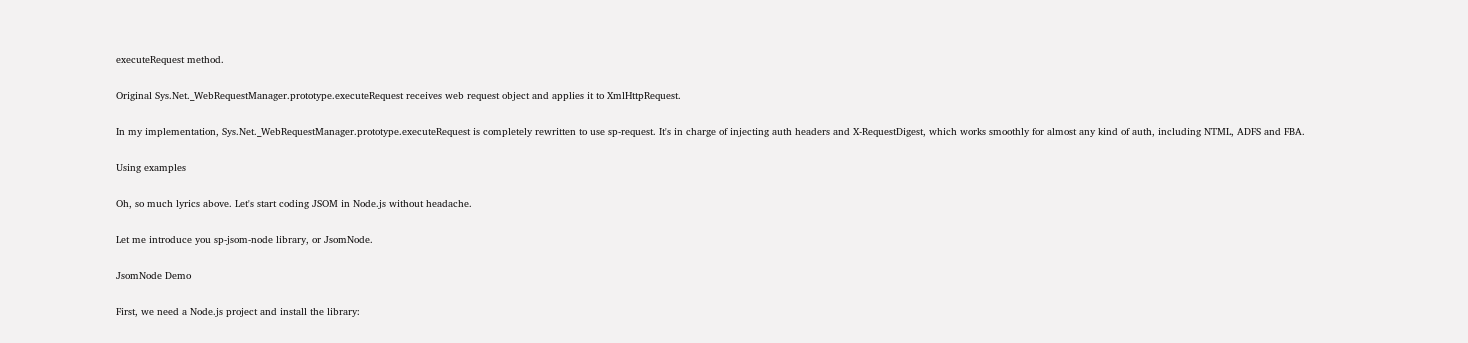executeRequest method.

Original Sys.Net._WebRequestManager.prototype.executeRequest receives web request object and applies it to XmlHttpRequest.

In my implementation, Sys.Net._WebRequestManager.prototype.executeRequest is completely rewritten to use sp-request. It's in charge of injecting auth headers and X-RequestDigest, which works smoothly for almost any kind of auth, including NTML, ADFS and FBA.

Using examples

Oh, so much lyrics above. Let's start coding JSOM in Node.js without headache.

Let me introduce you sp-jsom-node library, or JsomNode.

JsomNode Demo

First, we need a Node.js project and install the library: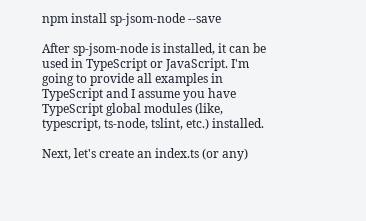npm install sp-jsom-node --save

After sp-jsom-node is installed, it can be used in TypeScript or JavaScript. I'm going to provide all examples in TypeScript and I assume you have TypeScript global modules (like, typescript, ts-node, tslint, etc.) installed.

Next, let's create an index.ts (or any)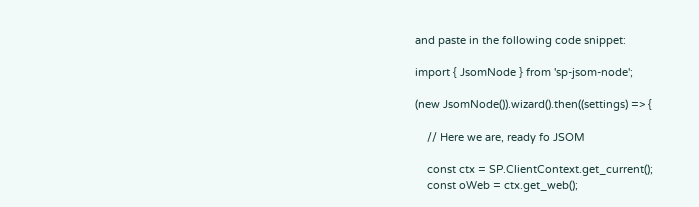and paste in the following code snippet:

import { JsomNode } from 'sp-jsom-node';

(new JsomNode()).wizard().then((settings) => {

    // Here we are, ready fo JSOM

    const ctx = SP.ClientContext.get_current();
    const oWeb = ctx.get_web();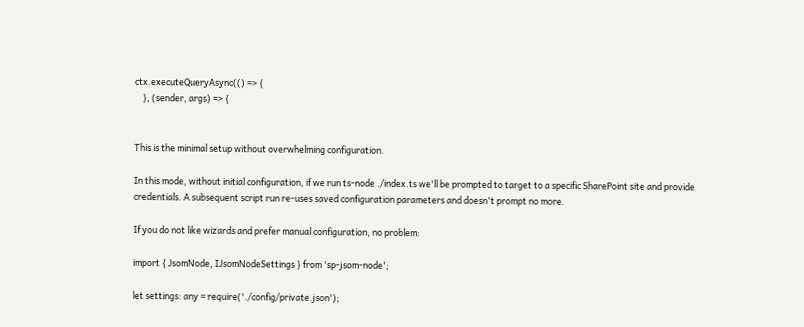ctx.executeQueryAsync(() => {
    }, (sender, args) => {


This is the minimal setup without overwhelming configuration.

In this mode, without initial configuration, if we run ts-node ./index.ts we'll be prompted to target to a specific SharePoint site and provide credentials. A subsequent script run re-uses saved configuration parameters and doesn't prompt no more.

If you do not like wizards and prefer manual configuration, no problem:

import { JsomNode, IJsomNodeSettings } from 'sp-jsom-node';

let settings: any = require('./config/private.json');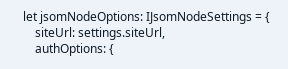let jsomNodeOptions: IJsomNodeSettings = {
    siteUrl: settings.siteUrl,
    authOptions: {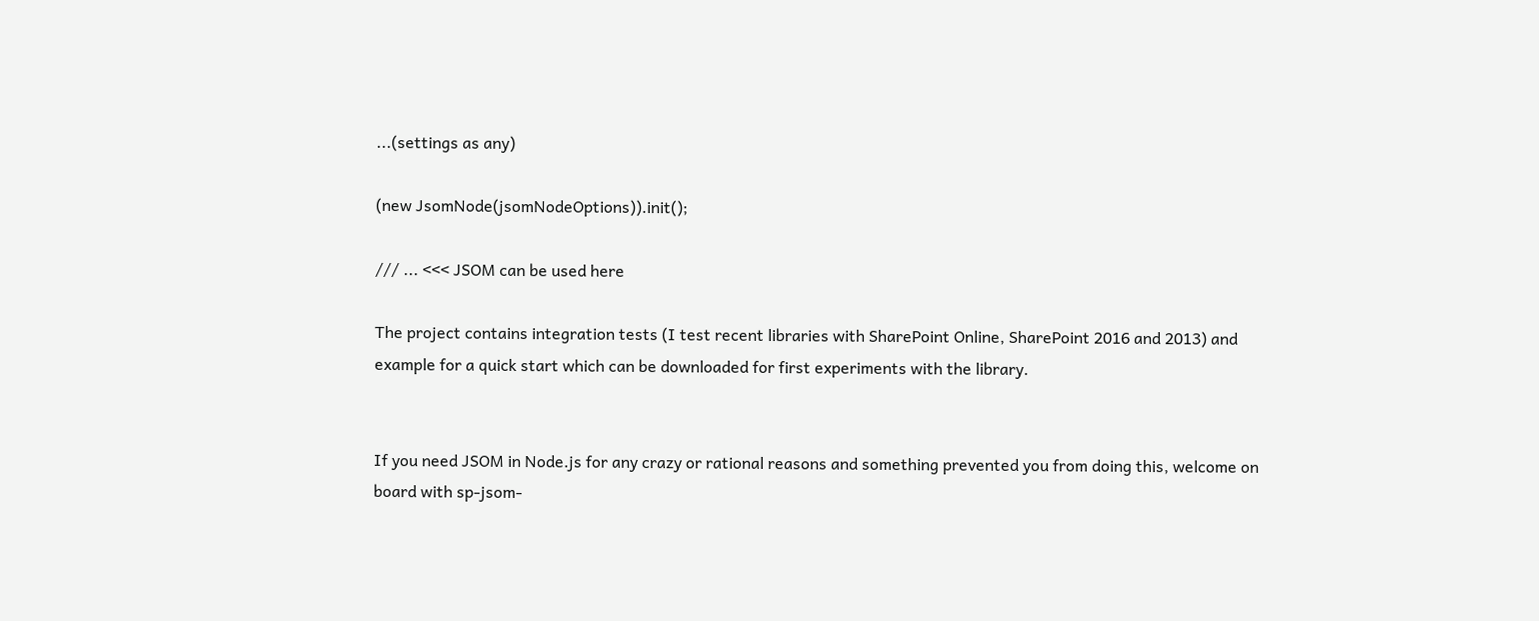...(settings as any)

(new JsomNode(jsomNodeOptions)).init();

/// ... <<< JSOM can be used here

The project contains integration tests (I test recent libraries with SharePoint Online, SharePoint 2016 and 2013) and example for a quick start which can be downloaded for first experiments with the library.


If you need JSOM in Node.js for any crazy or rational reasons and something prevented you from doing this, welcome on board with sp-jsom-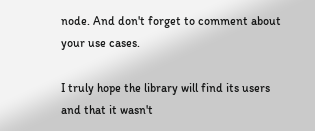node. And don't forget to comment about your use cases.

I truly hope the library will find its users and that it wasn't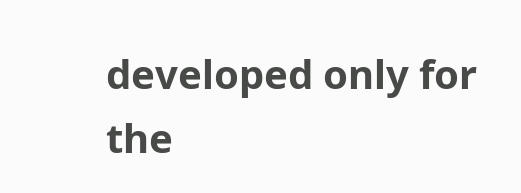developed only for the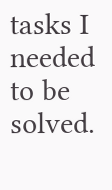tasks I needed to be solved.